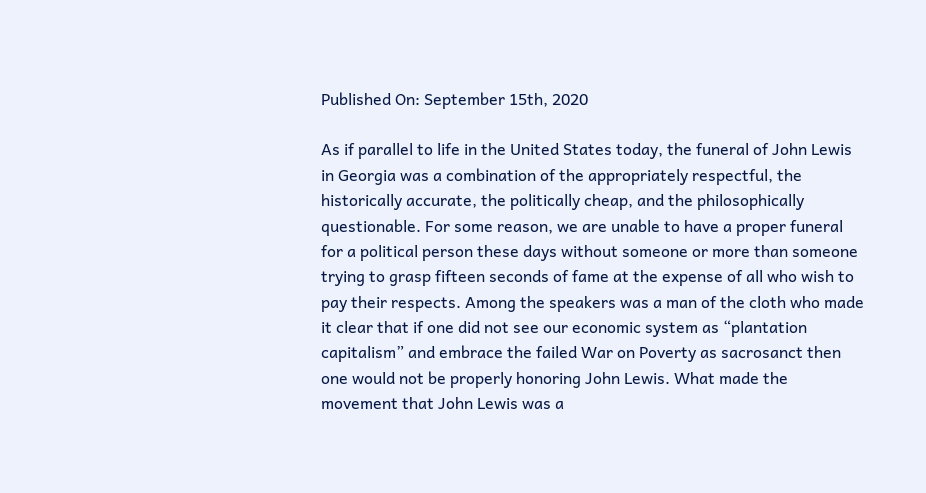Published On: September 15th, 2020

As if parallel to life in the United States today, the funeral of John Lewis in Georgia was a combination of the appropriately respectful, the historically accurate, the politically cheap, and the philosophically questionable. For some reason, we are unable to have a proper funeral for a political person these days without someone or more than someone trying to grasp fifteen seconds of fame at the expense of all who wish to pay their respects. Among the speakers was a man of the cloth who made it clear that if one did not see our economic system as “plantation capitalism” and embrace the failed War on Poverty as sacrosanct then one would not be properly honoring John Lewis. What made the movement that John Lewis was a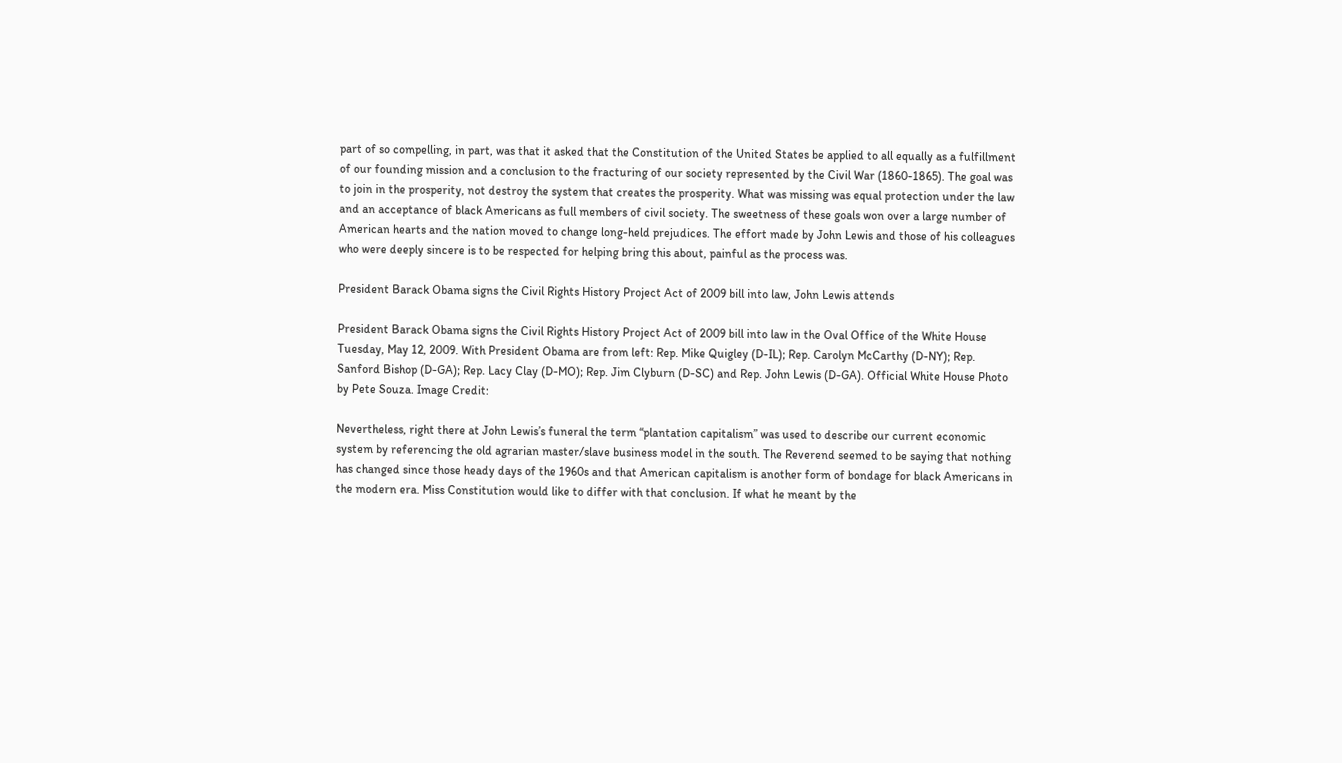part of so compelling, in part, was that it asked that the Constitution of the United States be applied to all equally as a fulfillment of our founding mission and a conclusion to the fracturing of our society represented by the Civil War (1860-1865). The goal was to join in the prosperity, not destroy the system that creates the prosperity. What was missing was equal protection under the law and an acceptance of black Americans as full members of civil society. The sweetness of these goals won over a large number of American hearts and the nation moved to change long-held prejudices. The effort made by John Lewis and those of his colleagues who were deeply sincere is to be respected for helping bring this about, painful as the process was.

President Barack Obama signs the Civil Rights History Project Act of 2009 bill into law, John Lewis attends

President Barack Obama signs the Civil Rights History Project Act of 2009 bill into law in the Oval Office of the White House Tuesday, May 12, 2009. With President Obama are from left: Rep. Mike Quigley (D-IL); Rep. Carolyn McCarthy (D-NY); Rep. Sanford Bishop (D-GA); Rep. Lacy Clay (D-MO); Rep. Jim Clyburn (D-SC) and Rep. John Lewis (D-GA). Official White House Photo by Pete Souza. Image Credit:

Nevertheless, right there at John Lewis’s funeral the term “plantation capitalism” was used to describe our current economic system by referencing the old agrarian master/slave business model in the south. The Reverend seemed to be saying that nothing has changed since those heady days of the 1960s and that American capitalism is another form of bondage for black Americans in the modern era. Miss Constitution would like to differ with that conclusion. If what he meant by the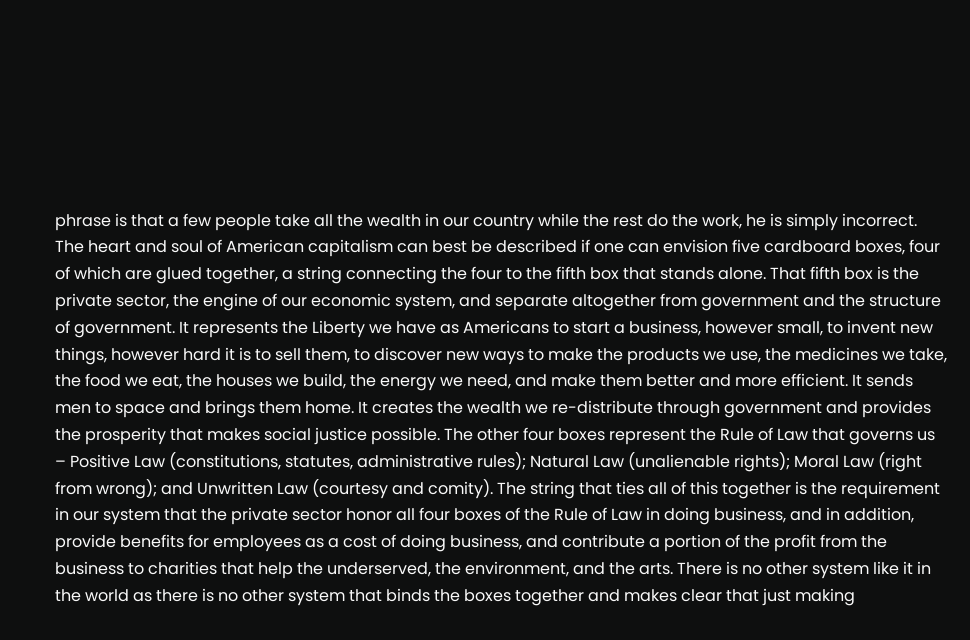phrase is that a few people take all the wealth in our country while the rest do the work, he is simply incorrect. The heart and soul of American capitalism can best be described if one can envision five cardboard boxes, four of which are glued together, a string connecting the four to the fifth box that stands alone. That fifth box is the private sector, the engine of our economic system, and separate altogether from government and the structure of government. It represents the Liberty we have as Americans to start a business, however small, to invent new things, however hard it is to sell them, to discover new ways to make the products we use, the medicines we take, the food we eat, the houses we build, the energy we need, and make them better and more efficient. It sends men to space and brings them home. It creates the wealth we re-distribute through government and provides the prosperity that makes social justice possible. The other four boxes represent the Rule of Law that governs us – Positive Law (constitutions, statutes, administrative rules); Natural Law (unalienable rights); Moral Law (right from wrong); and Unwritten Law (courtesy and comity). The string that ties all of this together is the requirement in our system that the private sector honor all four boxes of the Rule of Law in doing business, and in addition, provide benefits for employees as a cost of doing business, and contribute a portion of the profit from the business to charities that help the underserved, the environment, and the arts. There is no other system like it in the world as there is no other system that binds the boxes together and makes clear that just making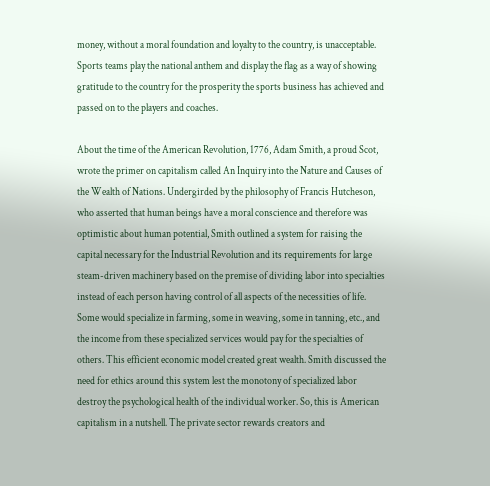money, without a moral foundation and loyalty to the country, is unacceptable. Sports teams play the national anthem and display the flag as a way of showing gratitude to the country for the prosperity the sports business has achieved and passed on to the players and coaches.

About the time of the American Revolution, 1776, Adam Smith, a proud Scot, wrote the primer on capitalism called An Inquiry into the Nature and Causes of the Wealth of Nations. Undergirded by the philosophy of Francis Hutcheson, who asserted that human beings have a moral conscience and therefore was optimistic about human potential, Smith outlined a system for raising the capital necessary for the Industrial Revolution and its requirements for large steam-driven machinery based on the premise of dividing labor into specialties instead of each person having control of all aspects of the necessities of life. Some would specialize in farming, some in weaving, some in tanning, etc., and the income from these specialized services would pay for the specialties of others. This efficient economic model created great wealth. Smith discussed the need for ethics around this system lest the monotony of specialized labor destroy the psychological health of the individual worker. So, this is American capitalism in a nutshell. The private sector rewards creators and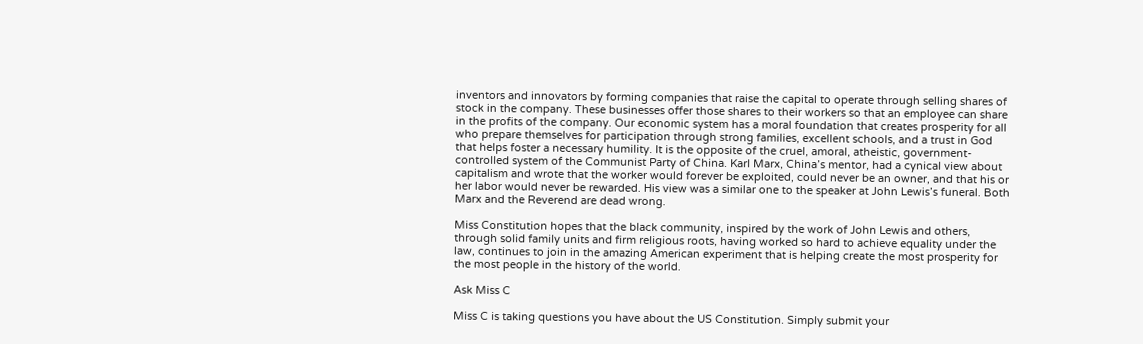inventors and innovators by forming companies that raise the capital to operate through selling shares of stock in the company. These businesses offer those shares to their workers so that an employee can share in the profits of the company. Our economic system has a moral foundation that creates prosperity for all who prepare themselves for participation through strong families, excellent schools, and a trust in God that helps foster a necessary humility. It is the opposite of the cruel, amoral, atheistic, government-controlled system of the Communist Party of China. Karl Marx, China’s mentor, had a cynical view about capitalism and wrote that the worker would forever be exploited, could never be an owner, and that his or her labor would never be rewarded. His view was a similar one to the speaker at John Lewis’s funeral. Both Marx and the Reverend are dead wrong.

Miss Constitution hopes that the black community, inspired by the work of John Lewis and others, through solid family units and firm religious roots, having worked so hard to achieve equality under the law, continues to join in the amazing American experiment that is helping create the most prosperity for the most people in the history of the world.

Ask Miss C

Miss C is taking questions you have about the US Constitution. Simply submit your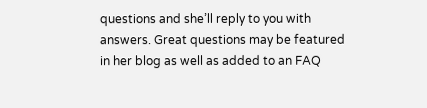questions and she’ll reply to you with answers. Great questions may be featured in her blog as well as added to an FAQ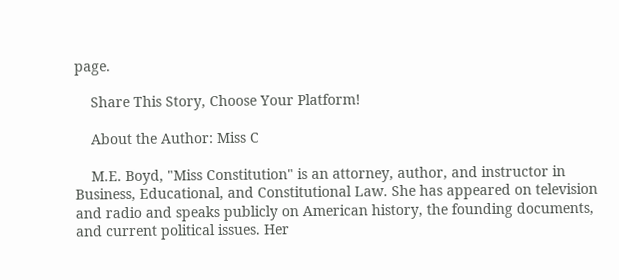page.

    Share This Story, Choose Your Platform!

    About the Author: Miss C

    M.E. Boyd, "Miss Constitution" is an attorney, author, and instructor in Business, Educational, and Constitutional Law. She has appeared on television and radio and speaks publicly on American history, the founding documents, and current political issues. Her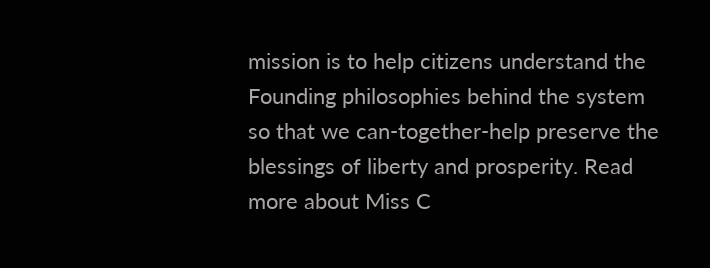mission is to help citizens understand the Founding philosophies behind the system so that we can-together-help preserve the blessings of liberty and prosperity. Read more about Miss C